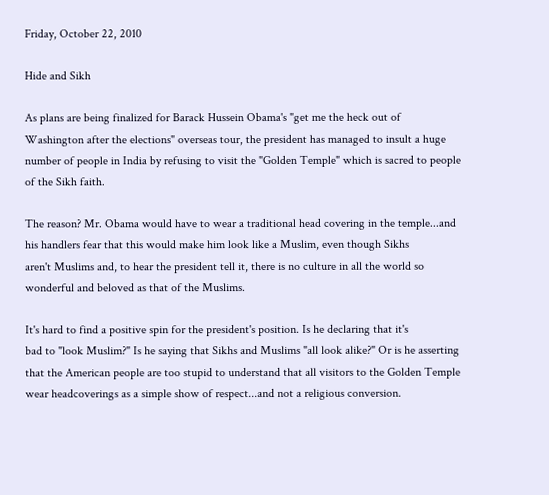Friday, October 22, 2010

Hide and Sikh

As plans are being finalized for Barack Hussein Obama's "get me the heck out of Washington after the elections" overseas tour, the president has managed to insult a huge number of people in India by refusing to visit the "Golden Temple" which is sacred to people of the Sikh faith.

The reason? Mr. Obama would have to wear a traditional head covering in the temple...and his handlers fear that this would make him look like a Muslim, even though Sikhs
aren't Muslims and, to hear the president tell it, there is no culture in all the world so wonderful and beloved as that of the Muslims.

It's hard to find a positive spin for the president's position. Is he declaring that it's
bad to "look Muslim?" Is he saying that Sikhs and Muslims "all look alike?" Or is he asserting that the American people are too stupid to understand that all visitors to the Golden Temple wear headcoverings as a simple show of respect...and not a religious conversion.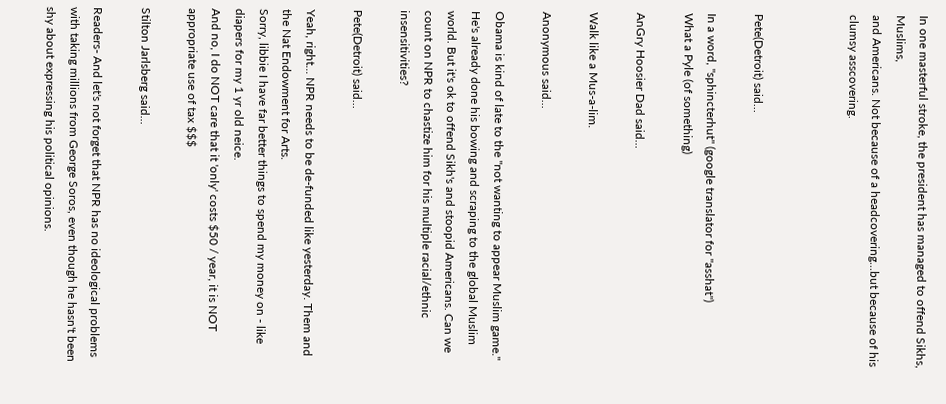In one masterful stroke, the president has managed to offend Sikhs, Muslims,
and Americans. Not because of a headcovering...but because of his clumsy asscovering.



Pete(Detroit) said...

In a word, "sphincterhut" (google translator for "asshat")
What a Pyle (of something)

AnGry Hoosier Dad said...

Walk like a Mus-a-lim.

Anonymous said...

Obama is kind of late to the "not wanting to appear Muslim game." He's already done his bowing and scraping to the global Muslim world. But it's ok to offend Sikh's and stoopid Americans. Can we count on NPR to chastize him for his multiple racial/ethnic insensitivities?

Pete(Detroit) said...

Yeah, right... NPR needs to be de-funded like yesterday. Them and the Nat Endowment for Arts.
Sorry, libbie I have far better things to spend my money on - like diapers for my 1 yr old neice.
And no, I do NOT care that it 'only' costs $50 / year, it is NOT appropriate use of tax $$$

Stilton Jarlsberg said...

Readers- And let's not forget that NPR has no ideological problems with taking millions from George Soros, even though he hasn't been shy about expressing his political opinions.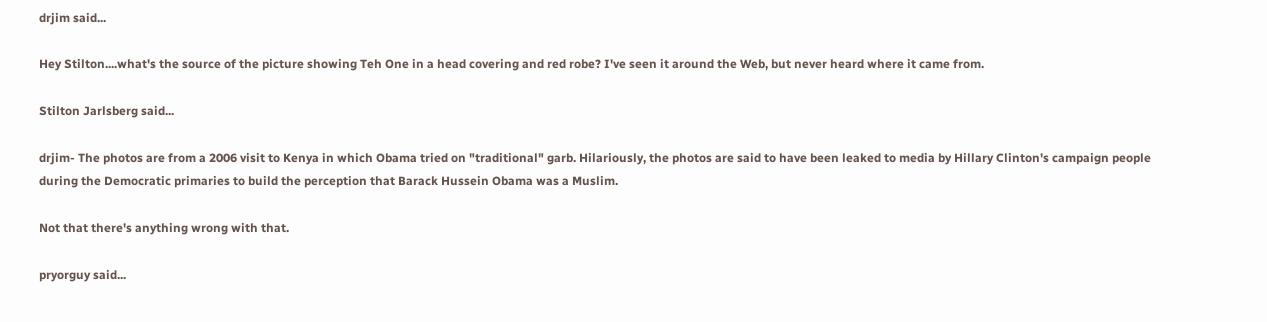drjim said...

Hey Stilton....what's the source of the picture showing Teh One in a head covering and red robe? I've seen it around the Web, but never heard where it came from.

Stilton Jarlsberg said...

drjim- The photos are from a 2006 visit to Kenya in which Obama tried on "traditional" garb. Hilariously, the photos are said to have been leaked to media by Hillary Clinton's campaign people during the Democratic primaries to build the perception that Barack Hussein Obama was a Muslim.

Not that there's anything wrong with that.

pryorguy said...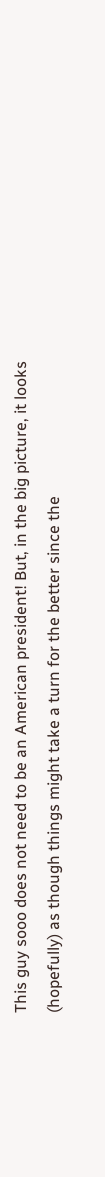This guy sooo does not need to be an American president! But, in the big picture, it looks (hopefully) as though things might take a turn for the better since the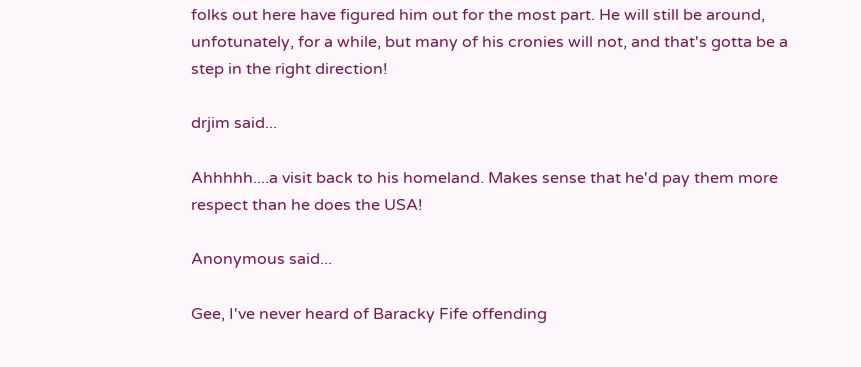folks out here have figured him out for the most part. He will still be around, unfotunately, for a while, but many of his cronies will not, and that's gotta be a step in the right direction!

drjim said...

Ahhhhh....a visit back to his homeland. Makes sense that he'd pay them more respect than he does the USA!

Anonymous said...

Gee, I've never heard of Baracky Fife offending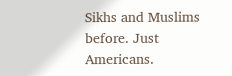Sikhs and Muslims before. Just Americans.